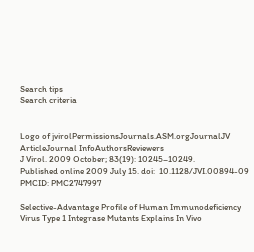Search tips
Search criteria


Logo of jvirolPermissionsJournals.ASM.orgJournalJV ArticleJournal InfoAuthorsReviewers
J Virol. 2009 October; 83(19): 10245–10249.
Published online 2009 July 15. doi:  10.1128/JVI.00894-09
PMCID: PMC2747997

Selective-Advantage Profile of Human Immunodeficiency Virus Type 1 Integrase Mutants Explains In Vivo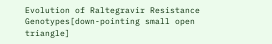Evolution of Raltegravir Resistance Genotypes[down-pointing small open triangle]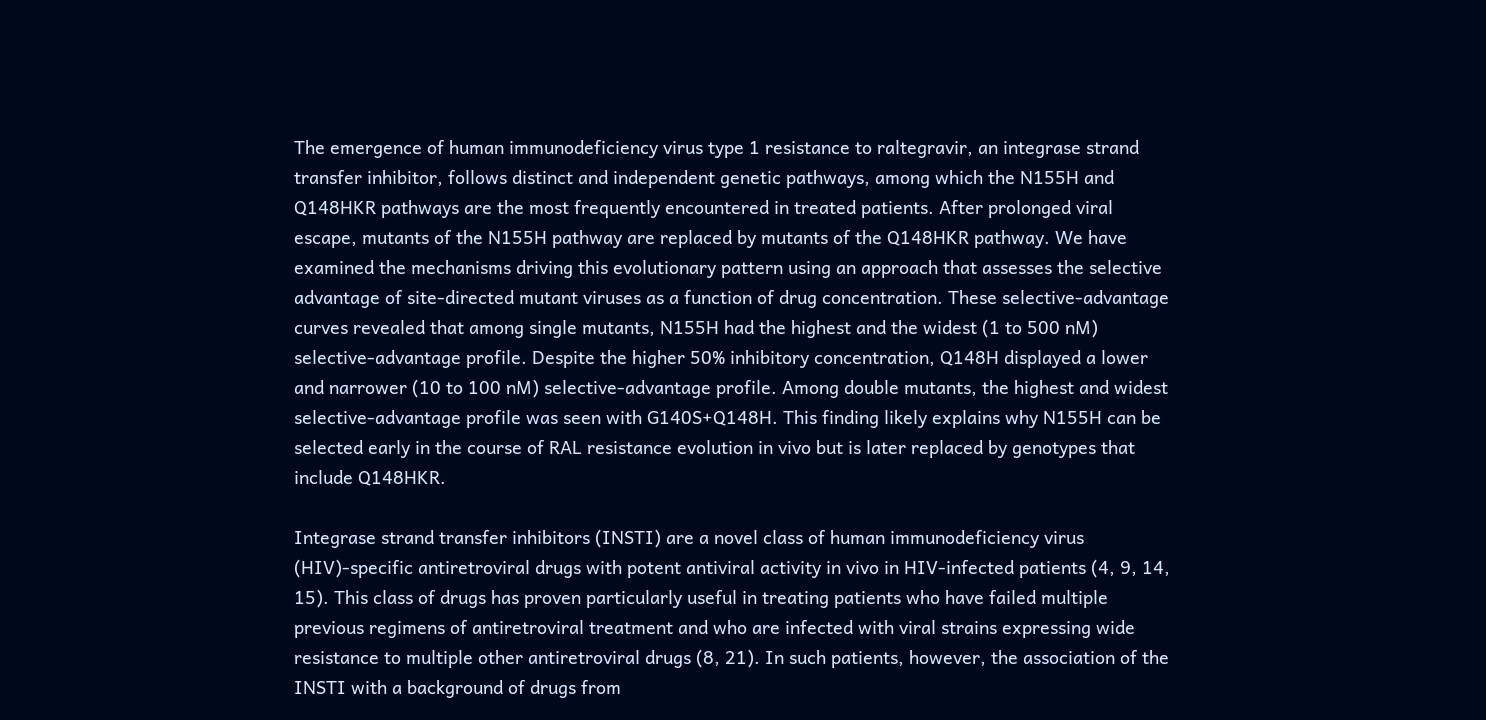The emergence of human immunodeficiency virus type 1 resistance to raltegravir, an integrase strand transfer inhibitor, follows distinct and independent genetic pathways, among which the N155H and Q148HKR pathways are the most frequently encountered in treated patients. After prolonged viral escape, mutants of the N155H pathway are replaced by mutants of the Q148HKR pathway. We have examined the mechanisms driving this evolutionary pattern using an approach that assesses the selective advantage of site-directed mutant viruses as a function of drug concentration. These selective-advantage curves revealed that among single mutants, N155H had the highest and the widest (1 to 500 nM) selective-advantage profile. Despite the higher 50% inhibitory concentration, Q148H displayed a lower and narrower (10 to 100 nM) selective-advantage profile. Among double mutants, the highest and widest selective-advantage profile was seen with G140S+Q148H. This finding likely explains why N155H can be selected early in the course of RAL resistance evolution in vivo but is later replaced by genotypes that include Q148HKR.

Integrase strand transfer inhibitors (INSTI) are a novel class of human immunodeficiency virus (HIV)-specific antiretroviral drugs with potent antiviral activity in vivo in HIV-infected patients (4, 9, 14, 15). This class of drugs has proven particularly useful in treating patients who have failed multiple previous regimens of antiretroviral treatment and who are infected with viral strains expressing wide resistance to multiple other antiretroviral drugs (8, 21). In such patients, however, the association of the INSTI with a background of drugs from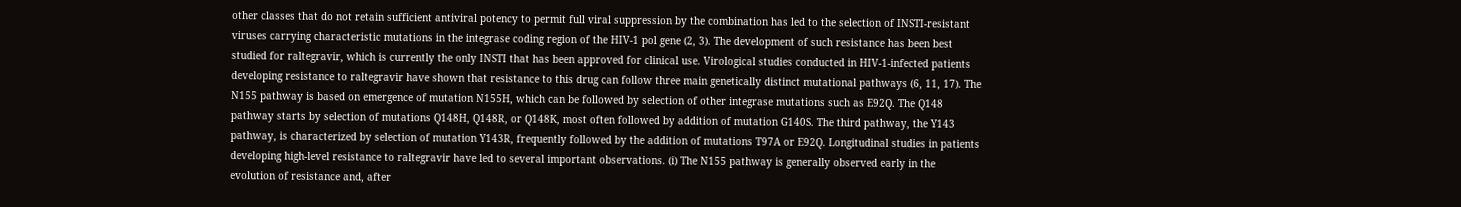other classes that do not retain sufficient antiviral potency to permit full viral suppression by the combination has led to the selection of INSTI-resistant viruses carrying characteristic mutations in the integrase coding region of the HIV-1 pol gene (2, 3). The development of such resistance has been best studied for raltegravir, which is currently the only INSTI that has been approved for clinical use. Virological studies conducted in HIV-1-infected patients developing resistance to raltegravir have shown that resistance to this drug can follow three main genetically distinct mutational pathways (6, 11, 17). The N155 pathway is based on emergence of mutation N155H, which can be followed by selection of other integrase mutations such as E92Q. The Q148 pathway starts by selection of mutations Q148H, Q148R, or Q148K, most often followed by addition of mutation G140S. The third pathway, the Y143 pathway, is characterized by selection of mutation Y143R, frequently followed by the addition of mutations T97A or E92Q. Longitudinal studies in patients developing high-level resistance to raltegravir have led to several important observations. (i) The N155 pathway is generally observed early in the evolution of resistance and, after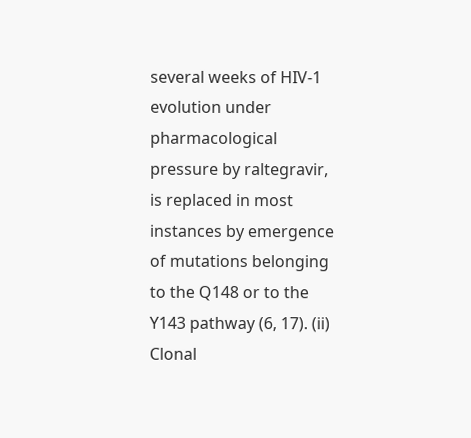several weeks of HIV-1 evolution under pharmacological pressure by raltegravir, is replaced in most instances by emergence of mutations belonging to the Q148 or to the Y143 pathway (6, 17). (ii) Clonal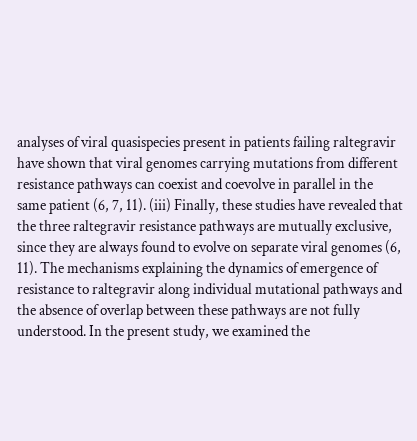analyses of viral quasispecies present in patients failing raltegravir have shown that viral genomes carrying mutations from different resistance pathways can coexist and coevolve in parallel in the same patient (6, 7, 11). (iii) Finally, these studies have revealed that the three raltegravir resistance pathways are mutually exclusive, since they are always found to evolve on separate viral genomes (6, 11). The mechanisms explaining the dynamics of emergence of resistance to raltegravir along individual mutational pathways and the absence of overlap between these pathways are not fully understood. In the present study, we examined the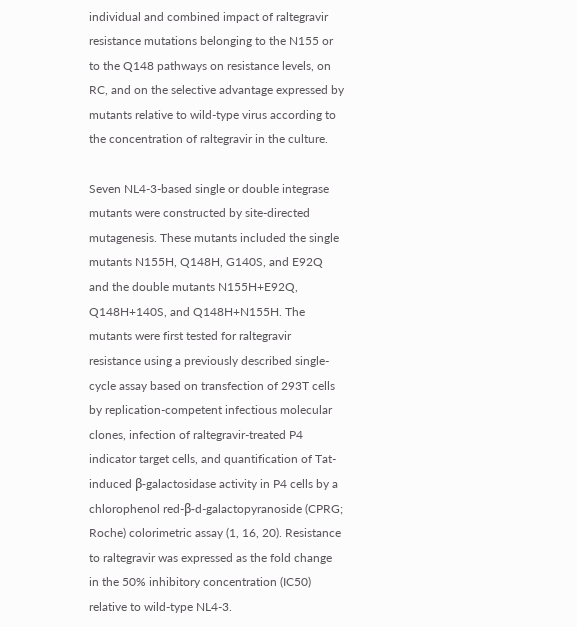individual and combined impact of raltegravir resistance mutations belonging to the N155 or to the Q148 pathways on resistance levels, on RC, and on the selective advantage expressed by mutants relative to wild-type virus according to the concentration of raltegravir in the culture.

Seven NL4-3-based single or double integrase mutants were constructed by site-directed mutagenesis. These mutants included the single mutants N155H, Q148H, G140S, and E92Q and the double mutants N155H+E92Q, Q148H+140S, and Q148H+N155H. The mutants were first tested for raltegravir resistance using a previously described single-cycle assay based on transfection of 293T cells by replication-competent infectious molecular clones, infection of raltegravir-treated P4 indicator target cells, and quantification of Tat-induced β-galactosidase activity in P4 cells by a chlorophenol red-β-d-galactopyranoside (CPRG; Roche) colorimetric assay (1, 16, 20). Resistance to raltegravir was expressed as the fold change in the 50% inhibitory concentration (IC50) relative to wild-type NL4-3.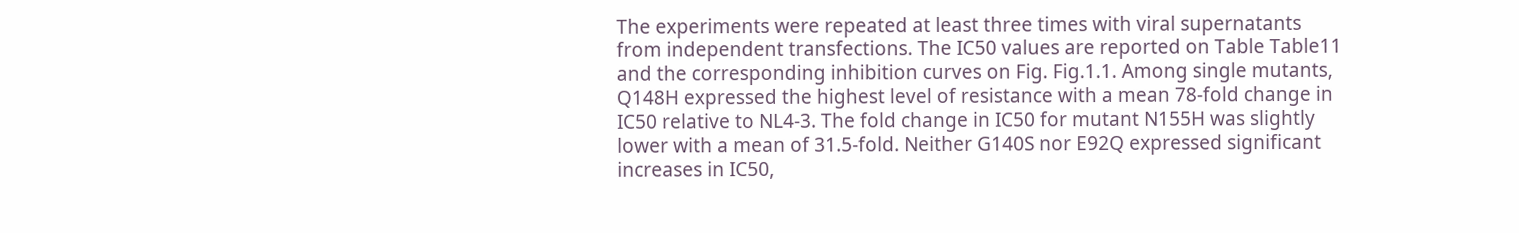The experiments were repeated at least three times with viral supernatants from independent transfections. The IC50 values are reported on Table Table11 and the corresponding inhibition curves on Fig. Fig.1.1. Among single mutants, Q148H expressed the highest level of resistance with a mean 78-fold change in IC50 relative to NL4-3. The fold change in IC50 for mutant N155H was slightly lower with a mean of 31.5-fold. Neither G140S nor E92Q expressed significant increases in IC50,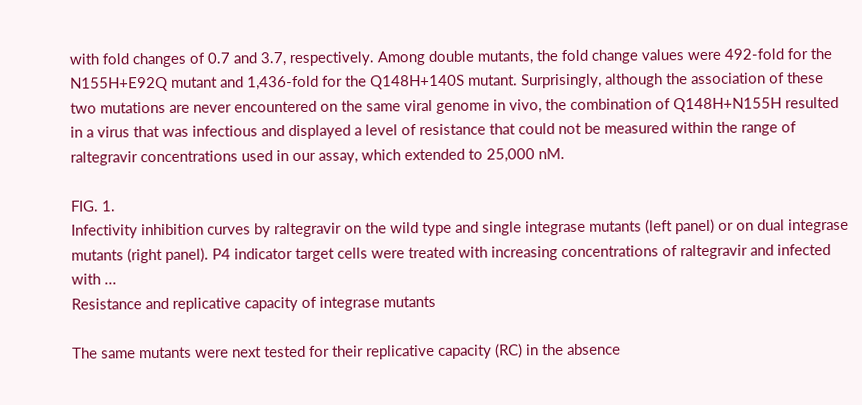with fold changes of 0.7 and 3.7, respectively. Among double mutants, the fold change values were 492-fold for the N155H+E92Q mutant and 1,436-fold for the Q148H+140S mutant. Surprisingly, although the association of these two mutations are never encountered on the same viral genome in vivo, the combination of Q148H+N155H resulted in a virus that was infectious and displayed a level of resistance that could not be measured within the range of raltegravir concentrations used in our assay, which extended to 25,000 nM.

FIG. 1.
Infectivity inhibition curves by raltegravir on the wild type and single integrase mutants (left panel) or on dual integrase mutants (right panel). P4 indicator target cells were treated with increasing concentrations of raltegravir and infected with ...
Resistance and replicative capacity of integrase mutants

The same mutants were next tested for their replicative capacity (RC) in the absence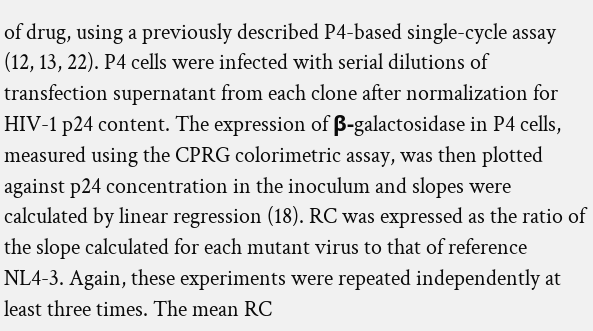of drug, using a previously described P4-based single-cycle assay (12, 13, 22). P4 cells were infected with serial dilutions of transfection supernatant from each clone after normalization for HIV-1 p24 content. The expression of β-galactosidase in P4 cells, measured using the CPRG colorimetric assay, was then plotted against p24 concentration in the inoculum and slopes were calculated by linear regression (18). RC was expressed as the ratio of the slope calculated for each mutant virus to that of reference NL4-3. Again, these experiments were repeated independently at least three times. The mean RC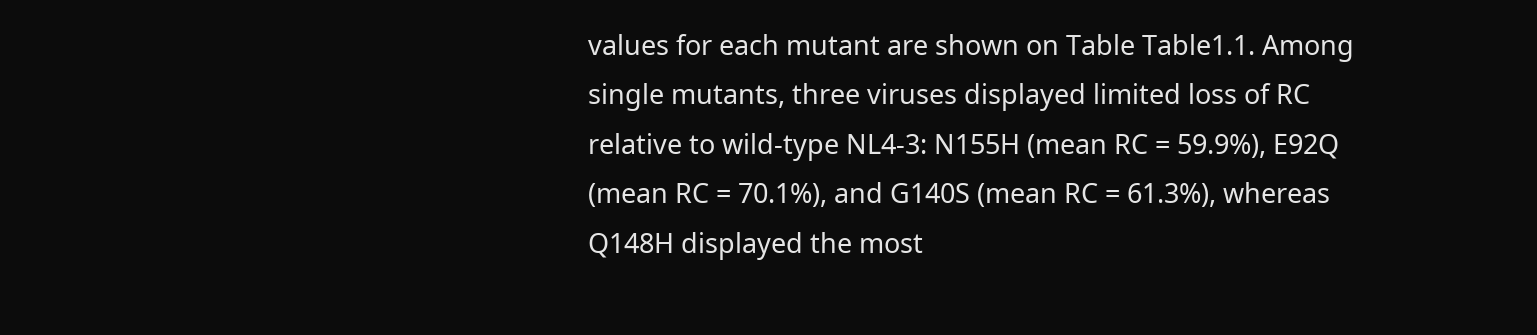values for each mutant are shown on Table Table1.1. Among single mutants, three viruses displayed limited loss of RC relative to wild-type NL4-3: N155H (mean RC = 59.9%), E92Q (mean RC = 70.1%), and G140S (mean RC = 61.3%), whereas Q148H displayed the most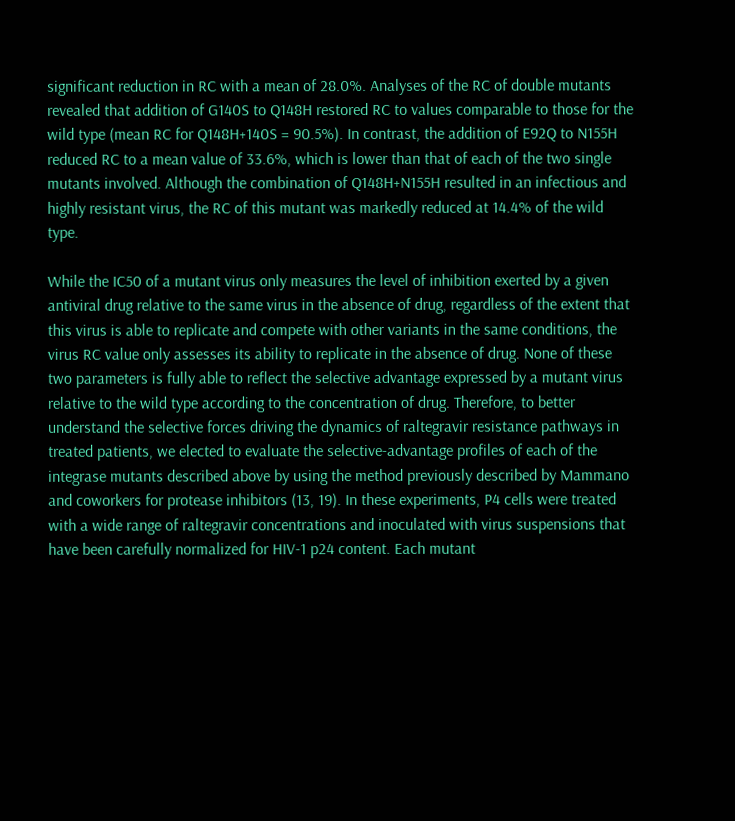significant reduction in RC with a mean of 28.0%. Analyses of the RC of double mutants revealed that addition of G140S to Q148H restored RC to values comparable to those for the wild type (mean RC for Q148H+140S = 90.5%). In contrast, the addition of E92Q to N155H reduced RC to a mean value of 33.6%, which is lower than that of each of the two single mutants involved. Although the combination of Q148H+N155H resulted in an infectious and highly resistant virus, the RC of this mutant was markedly reduced at 14.4% of the wild type.

While the IC50 of a mutant virus only measures the level of inhibition exerted by a given antiviral drug relative to the same virus in the absence of drug, regardless of the extent that this virus is able to replicate and compete with other variants in the same conditions, the virus RC value only assesses its ability to replicate in the absence of drug. None of these two parameters is fully able to reflect the selective advantage expressed by a mutant virus relative to the wild type according to the concentration of drug. Therefore, to better understand the selective forces driving the dynamics of raltegravir resistance pathways in treated patients, we elected to evaluate the selective-advantage profiles of each of the integrase mutants described above by using the method previously described by Mammano and coworkers for protease inhibitors (13, 19). In these experiments, P4 cells were treated with a wide range of raltegravir concentrations and inoculated with virus suspensions that have been carefully normalized for HIV-1 p24 content. Each mutant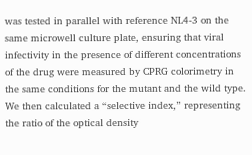was tested in parallel with reference NL4-3 on the same microwell culture plate, ensuring that viral infectivity in the presence of different concentrations of the drug were measured by CPRG colorimetry in the same conditions for the mutant and the wild type. We then calculated a “selective index,” representing the ratio of the optical density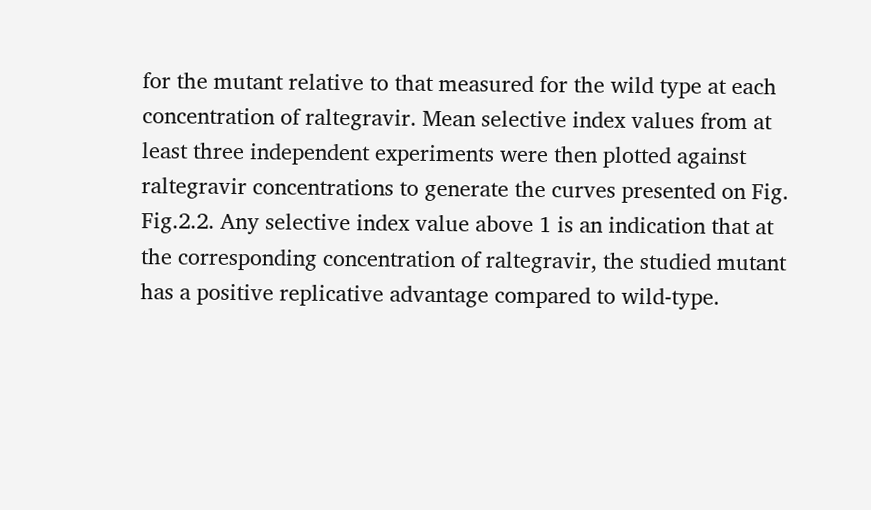for the mutant relative to that measured for the wild type at each concentration of raltegravir. Mean selective index values from at least three independent experiments were then plotted against raltegravir concentrations to generate the curves presented on Fig. Fig.2.2. Any selective index value above 1 is an indication that at the corresponding concentration of raltegravir, the studied mutant has a positive replicative advantage compared to wild-type.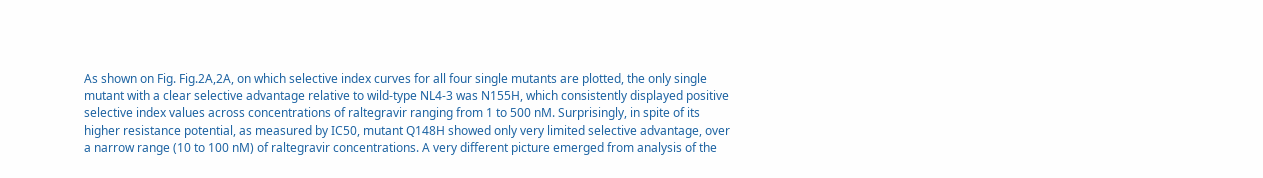As shown on Fig. Fig.2A,2A, on which selective index curves for all four single mutants are plotted, the only single mutant with a clear selective advantage relative to wild-type NL4-3 was N155H, which consistently displayed positive selective index values across concentrations of raltegravir ranging from 1 to 500 nM. Surprisingly, in spite of its higher resistance potential, as measured by IC50, mutant Q148H showed only very limited selective advantage, over a narrow range (10 to 100 nM) of raltegravir concentrations. A very different picture emerged from analysis of the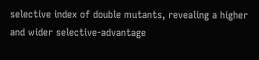selective index of double mutants, revealing a higher and wider selective-advantage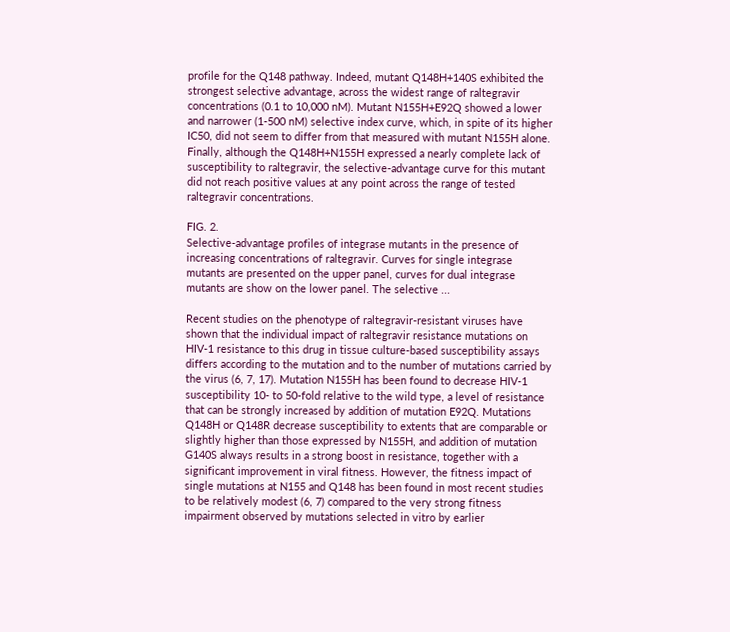profile for the Q148 pathway. Indeed, mutant Q148H+140S exhibited the strongest selective advantage, across the widest range of raltegravir concentrations (0.1 to 10,000 nM). Mutant N155H+E92Q showed a lower and narrower (1-500 nM) selective index curve, which, in spite of its higher IC50, did not seem to differ from that measured with mutant N155H alone. Finally, although the Q148H+N155H expressed a nearly complete lack of susceptibility to raltegravir, the selective-advantage curve for this mutant did not reach positive values at any point across the range of tested raltegravir concentrations.

FIG. 2.
Selective-advantage profiles of integrase mutants in the presence of increasing concentrations of raltegravir. Curves for single integrase mutants are presented on the upper panel, curves for dual integrase mutants are show on the lower panel. The selective ...

Recent studies on the phenotype of raltegravir-resistant viruses have shown that the individual impact of raltegravir resistance mutations on HIV-1 resistance to this drug in tissue culture-based susceptibility assays differs according to the mutation and to the number of mutations carried by the virus (6, 7, 17). Mutation N155H has been found to decrease HIV-1 susceptibility 10- to 50-fold relative to the wild type, a level of resistance that can be strongly increased by addition of mutation E92Q. Mutations Q148H or Q148R decrease susceptibility to extents that are comparable or slightly higher than those expressed by N155H, and addition of mutation G140S always results in a strong boost in resistance, together with a significant improvement in viral fitness. However, the fitness impact of single mutations at N155 and Q148 has been found in most recent studies to be relatively modest (6, 7) compared to the very strong fitness impairment observed by mutations selected in vitro by earlier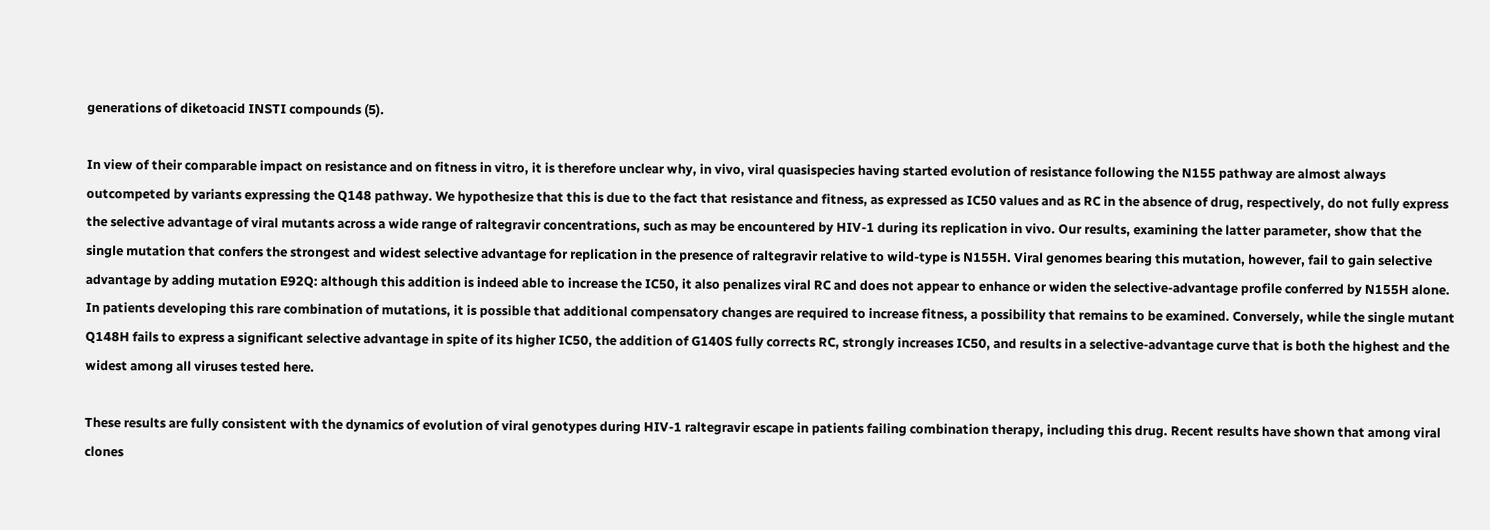generations of diketoacid INSTI compounds (5).

In view of their comparable impact on resistance and on fitness in vitro, it is therefore unclear why, in vivo, viral quasispecies having started evolution of resistance following the N155 pathway are almost always outcompeted by variants expressing the Q148 pathway. We hypothesize that this is due to the fact that resistance and fitness, as expressed as IC50 values and as RC in the absence of drug, respectively, do not fully express the selective advantage of viral mutants across a wide range of raltegravir concentrations, such as may be encountered by HIV-1 during its replication in vivo. Our results, examining the latter parameter, show that the single mutation that confers the strongest and widest selective advantage for replication in the presence of raltegravir relative to wild-type is N155H. Viral genomes bearing this mutation, however, fail to gain selective advantage by adding mutation E92Q: although this addition is indeed able to increase the IC50, it also penalizes viral RC and does not appear to enhance or widen the selective-advantage profile conferred by N155H alone. In patients developing this rare combination of mutations, it is possible that additional compensatory changes are required to increase fitness, a possibility that remains to be examined. Conversely, while the single mutant Q148H fails to express a significant selective advantage in spite of its higher IC50, the addition of G140S fully corrects RC, strongly increases IC50, and results in a selective-advantage curve that is both the highest and the widest among all viruses tested here.

These results are fully consistent with the dynamics of evolution of viral genotypes during HIV-1 raltegravir escape in patients failing combination therapy, including this drug. Recent results have shown that among viral clones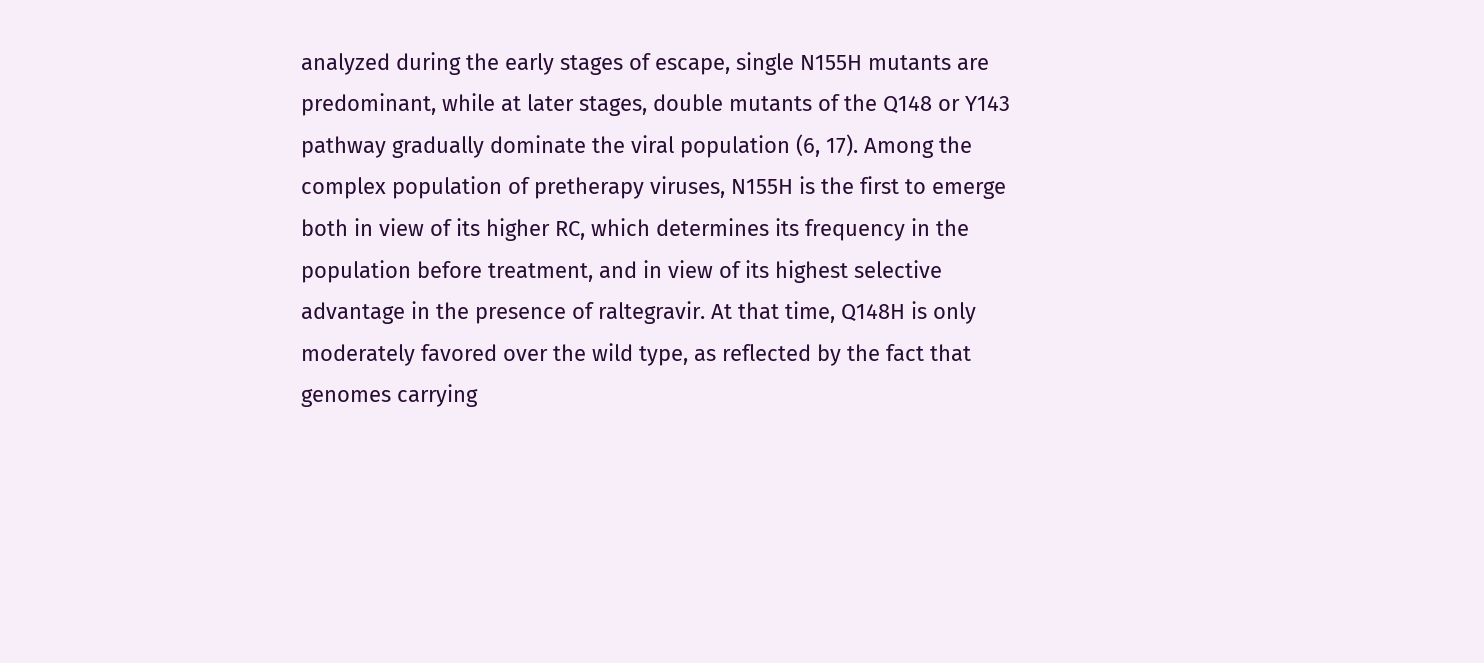analyzed during the early stages of escape, single N155H mutants are predominant, while at later stages, double mutants of the Q148 or Y143 pathway gradually dominate the viral population (6, 17). Among the complex population of pretherapy viruses, N155H is the first to emerge both in view of its higher RC, which determines its frequency in the population before treatment, and in view of its highest selective advantage in the presence of raltegravir. At that time, Q148H is only moderately favored over the wild type, as reflected by the fact that genomes carrying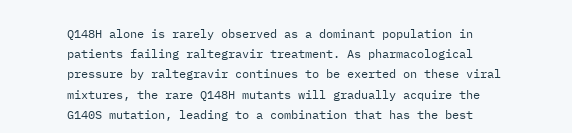Q148H alone is rarely observed as a dominant population in patients failing raltegravir treatment. As pharmacological pressure by raltegravir continues to be exerted on these viral mixtures, the rare Q148H mutants will gradually acquire the G140S mutation, leading to a combination that has the best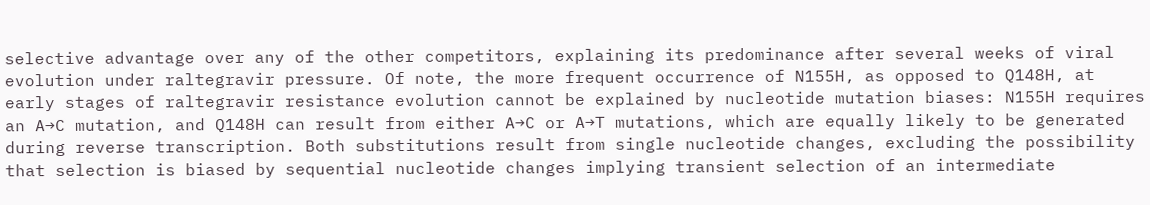selective advantage over any of the other competitors, explaining its predominance after several weeks of viral evolution under raltegravir pressure. Of note, the more frequent occurrence of N155H, as opposed to Q148H, at early stages of raltegravir resistance evolution cannot be explained by nucleotide mutation biases: N155H requires an A→C mutation, and Q148H can result from either A→C or A→T mutations, which are equally likely to be generated during reverse transcription. Both substitutions result from single nucleotide changes, excluding the possibility that selection is biased by sequential nucleotide changes implying transient selection of an intermediate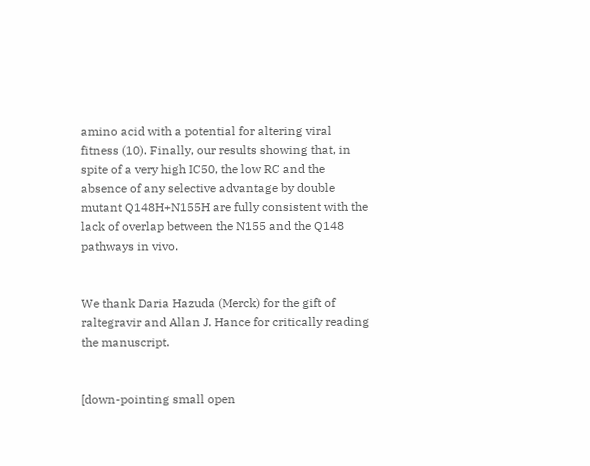amino acid with a potential for altering viral fitness (10). Finally, our results showing that, in spite of a very high IC50, the low RC and the absence of any selective advantage by double mutant Q148H+N155H are fully consistent with the lack of overlap between the N155 and the Q148 pathways in vivo.


We thank Daria Hazuda (Merck) for the gift of raltegravir and Allan J. Hance for critically reading the manuscript.


[down-pointing small open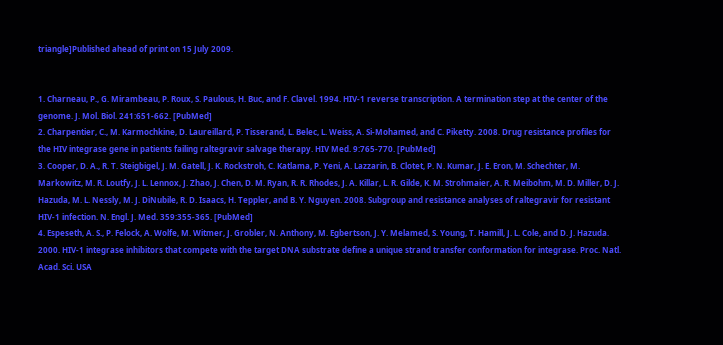triangle]Published ahead of print on 15 July 2009.


1. Charneau, P., G. Mirambeau, P. Roux, S. Paulous, H. Buc, and F. Clavel. 1994. HIV-1 reverse transcription. A termination step at the center of the genome. J. Mol. Biol. 241:651-662. [PubMed]
2. Charpentier, C., M. Karmochkine, D. Laureillard, P. Tisserand, L. Belec, L. Weiss, A. Si-Mohamed, and C. Piketty. 2008. Drug resistance profiles for the HIV integrase gene in patients failing raltegravir salvage therapy. HIV Med. 9:765-770. [PubMed]
3. Cooper, D. A., R. T. Steigbigel, J. M. Gatell, J. K. Rockstroh, C. Katlama, P. Yeni, A. Lazzarin, B. Clotet, P. N. Kumar, J. E. Eron, M. Schechter, M. Markowitz, M. R. Loutfy, J. L. Lennox, J. Zhao, J. Chen, D. M. Ryan, R. R. Rhodes, J. A. Killar, L. R. Gilde, K. M. Strohmaier, A. R. Meibohm, M. D. Miller, D. J. Hazuda, M. L. Nessly, M. J. DiNubile, R. D. Isaacs, H. Teppler, and B. Y. Nguyen. 2008. Subgroup and resistance analyses of raltegravir for resistant HIV-1 infection. N. Engl. J. Med. 359:355-365. [PubMed]
4. Espeseth, A. S., P. Felock, A. Wolfe, M. Witmer, J. Grobler, N. Anthony, M. Egbertson, J. Y. Melamed, S. Young, T. Hamill, J. L. Cole, and D. J. Hazuda. 2000. HIV-1 integrase inhibitors that compete with the target DNA substrate define a unique strand transfer conformation for integrase. Proc. Natl. Acad. Sci. USA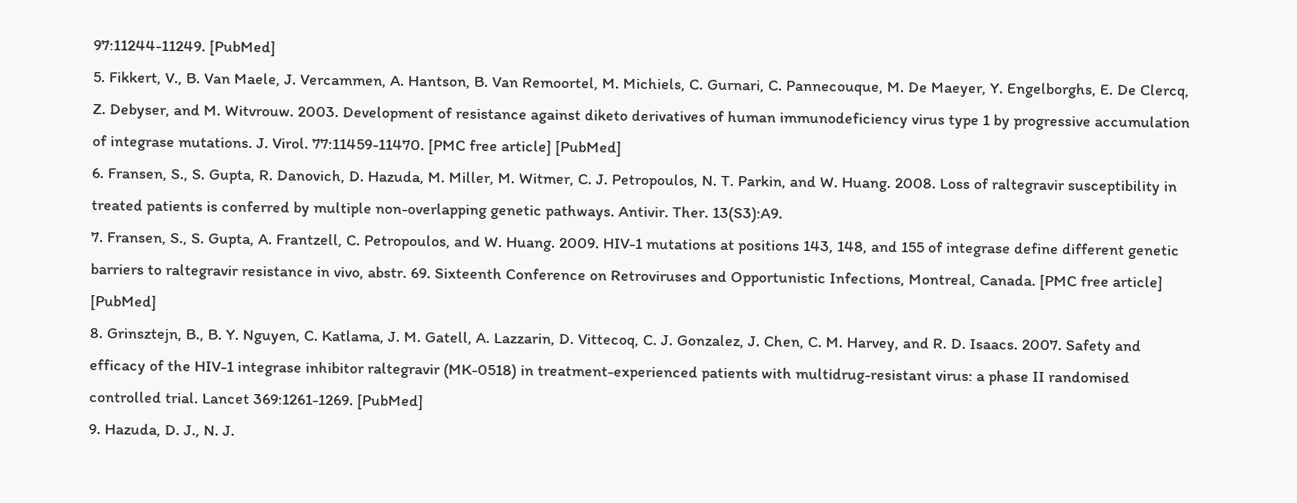97:11244-11249. [PubMed]
5. Fikkert, V., B. Van Maele, J. Vercammen, A. Hantson, B. Van Remoortel, M. Michiels, C. Gurnari, C. Pannecouque, M. De Maeyer, Y. Engelborghs, E. De Clercq, Z. Debyser, and M. Witvrouw. 2003. Development of resistance against diketo derivatives of human immunodeficiency virus type 1 by progressive accumulation of integrase mutations. J. Virol. 77:11459-11470. [PMC free article] [PubMed]
6. Fransen, S., S. Gupta, R. Danovich, D. Hazuda, M. Miller, M. Witmer, C. J. Petropoulos, N. T. Parkin, and W. Huang. 2008. Loss of raltegravir susceptibility in treated patients is conferred by multiple non-overlapping genetic pathways. Antivir. Ther. 13(S3):A9.
7. Fransen, S., S. Gupta, A. Frantzell, C. Petropoulos, and W. Huang. 2009. HIV-1 mutations at positions 143, 148, and 155 of integrase define different genetic barriers to raltegravir resistance in vivo, abstr. 69. Sixteenth Conference on Retroviruses and Opportunistic Infections, Montreal, Canada. [PMC free article] [PubMed]
8. Grinsztejn, B., B. Y. Nguyen, C. Katlama, J. M. Gatell, A. Lazzarin, D. Vittecoq, C. J. Gonzalez, J. Chen, C. M. Harvey, and R. D. Isaacs. 2007. Safety and efficacy of the HIV-1 integrase inhibitor raltegravir (MK-0518) in treatment-experienced patients with multidrug-resistant virus: a phase II randomised controlled trial. Lancet 369:1261-1269. [PubMed]
9. Hazuda, D. J., N. J.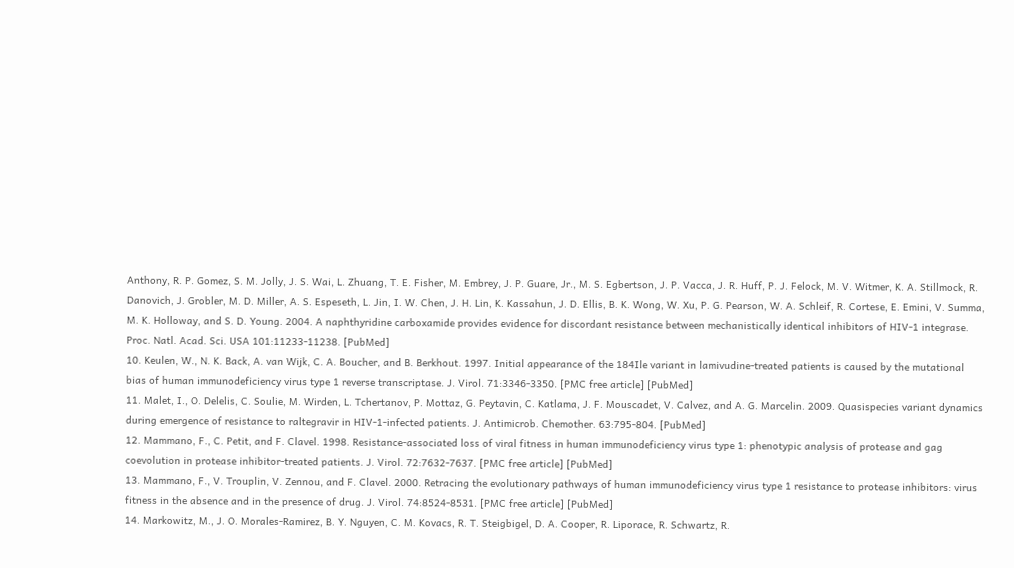Anthony, R. P. Gomez, S. M. Jolly, J. S. Wai, L. Zhuang, T. E. Fisher, M. Embrey, J. P. Guare, Jr., M. S. Egbertson, J. P. Vacca, J. R. Huff, P. J. Felock, M. V. Witmer, K. A. Stillmock, R. Danovich, J. Grobler, M. D. Miller, A. S. Espeseth, L. Jin, I. W. Chen, J. H. Lin, K. Kassahun, J. D. Ellis, B. K. Wong, W. Xu, P. G. Pearson, W. A. Schleif, R. Cortese, E. Emini, V. Summa, M. K. Holloway, and S. D. Young. 2004. A naphthyridine carboxamide provides evidence for discordant resistance between mechanistically identical inhibitors of HIV-1 integrase. Proc. Natl. Acad. Sci. USA 101:11233-11238. [PubMed]
10. Keulen, W., N. K. Back, A. van Wijk, C. A. Boucher, and B. Berkhout. 1997. Initial appearance of the 184Ile variant in lamivudine-treated patients is caused by the mutational bias of human immunodeficiency virus type 1 reverse transcriptase. J. Virol. 71:3346-3350. [PMC free article] [PubMed]
11. Malet, I., O. Delelis, C. Soulie, M. Wirden, L. Tchertanov, P. Mottaz, G. Peytavin, C. Katlama, J. F. Mouscadet, V. Calvez, and A. G. Marcelin. 2009. Quasispecies variant dynamics during emergence of resistance to raltegravir in HIV-1-infected patients. J. Antimicrob. Chemother. 63:795-804. [PubMed]
12. Mammano, F., C. Petit, and F. Clavel. 1998. Resistance-associated loss of viral fitness in human immunodeficiency virus type 1: phenotypic analysis of protease and gag coevolution in protease inhibitor-treated patients. J. Virol. 72:7632-7637. [PMC free article] [PubMed]
13. Mammano, F., V. Trouplin, V. Zennou, and F. Clavel. 2000. Retracing the evolutionary pathways of human immunodeficiency virus type 1 resistance to protease inhibitors: virus fitness in the absence and in the presence of drug. J. Virol. 74:8524-8531. [PMC free article] [PubMed]
14. Markowitz, M., J. O. Morales-Ramirez, B. Y. Nguyen, C. M. Kovacs, R. T. Steigbigel, D. A. Cooper, R. Liporace, R. Schwartz, R.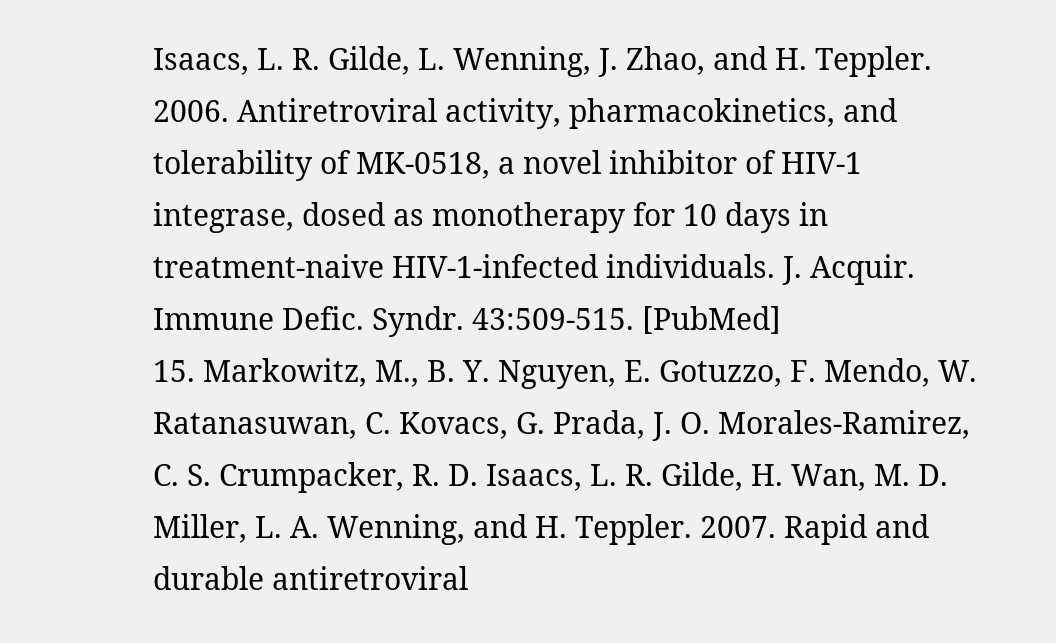Isaacs, L. R. Gilde, L. Wenning, J. Zhao, and H. Teppler. 2006. Antiretroviral activity, pharmacokinetics, and tolerability of MK-0518, a novel inhibitor of HIV-1 integrase, dosed as monotherapy for 10 days in treatment-naive HIV-1-infected individuals. J. Acquir. Immune Defic. Syndr. 43:509-515. [PubMed]
15. Markowitz, M., B. Y. Nguyen, E. Gotuzzo, F. Mendo, W. Ratanasuwan, C. Kovacs, G. Prada, J. O. Morales-Ramirez, C. S. Crumpacker, R. D. Isaacs, L. R. Gilde, H. Wan, M. D. Miller, L. A. Wenning, and H. Teppler. 2007. Rapid and durable antiretroviral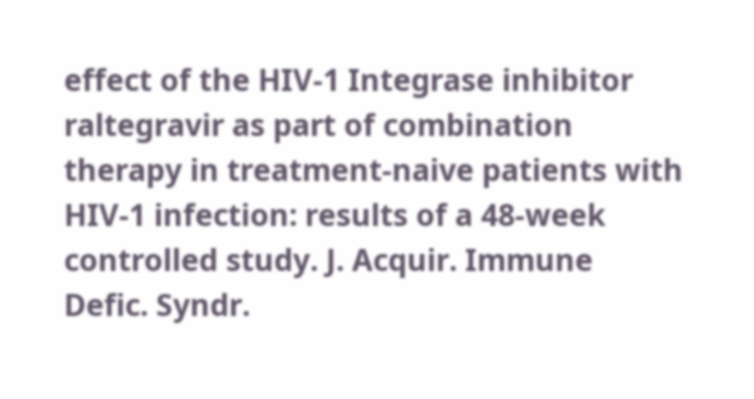effect of the HIV-1 Integrase inhibitor raltegravir as part of combination therapy in treatment-naive patients with HIV-1 infection: results of a 48-week controlled study. J. Acquir. Immune Defic. Syndr.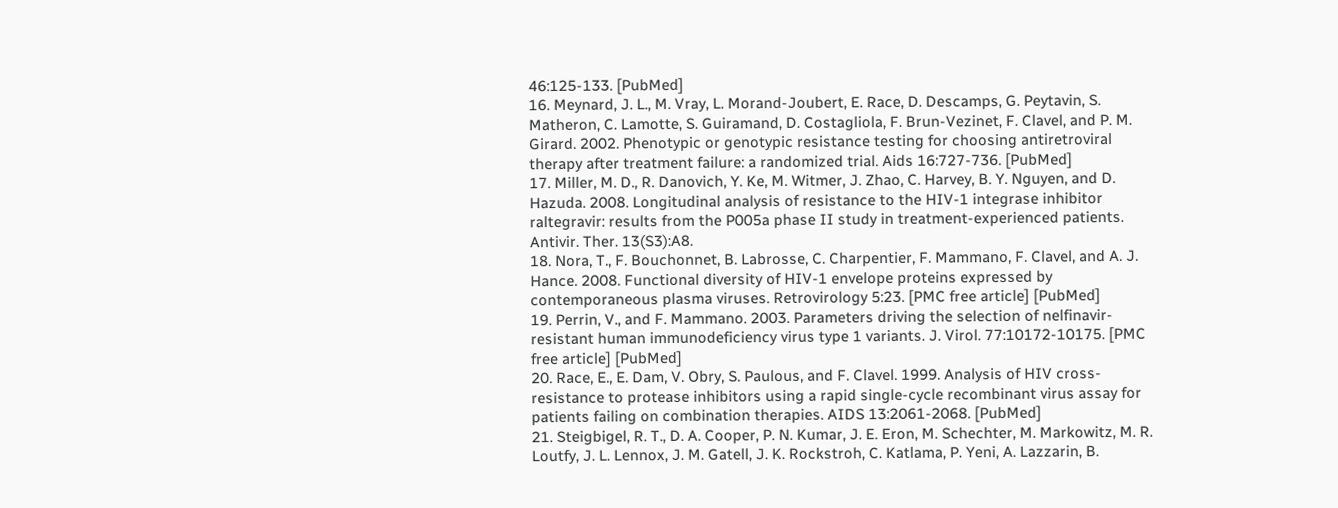46:125-133. [PubMed]
16. Meynard, J. L., M. Vray, L. Morand-Joubert, E. Race, D. Descamps, G. Peytavin, S. Matheron, C. Lamotte, S. Guiramand, D. Costagliola, F. Brun-Vezinet, F. Clavel, and P. M. Girard. 2002. Phenotypic or genotypic resistance testing for choosing antiretroviral therapy after treatment failure: a randomized trial. Aids 16:727-736. [PubMed]
17. Miller, M. D., R. Danovich, Y. Ke, M. Witmer, J. Zhao, C. Harvey, B. Y. Nguyen, and D. Hazuda. 2008. Longitudinal analysis of resistance to the HIV-1 integrase inhibitor raltegravir: results from the P005a phase II study in treatment-experienced patients. Antivir. Ther. 13(S3):A8.
18. Nora, T., F. Bouchonnet, B. Labrosse, C. Charpentier, F. Mammano, F. Clavel, and A. J. Hance. 2008. Functional diversity of HIV-1 envelope proteins expressed by contemporaneous plasma viruses. Retrovirology 5:23. [PMC free article] [PubMed]
19. Perrin, V., and F. Mammano. 2003. Parameters driving the selection of nelfinavir-resistant human immunodeficiency virus type 1 variants. J. Virol. 77:10172-10175. [PMC free article] [PubMed]
20. Race, E., E. Dam, V. Obry, S. Paulous, and F. Clavel. 1999. Analysis of HIV cross-resistance to protease inhibitors using a rapid single-cycle recombinant virus assay for patients failing on combination therapies. AIDS 13:2061-2068. [PubMed]
21. Steigbigel, R. T., D. A. Cooper, P. N. Kumar, J. E. Eron, M. Schechter, M. Markowitz, M. R. Loutfy, J. L. Lennox, J. M. Gatell, J. K. Rockstroh, C. Katlama, P. Yeni, A. Lazzarin, B.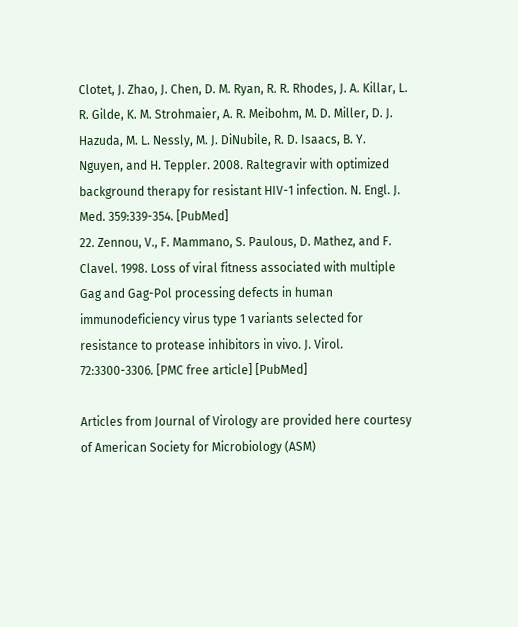Clotet, J. Zhao, J. Chen, D. M. Ryan, R. R. Rhodes, J. A. Killar, L. R. Gilde, K. M. Strohmaier, A. R. Meibohm, M. D. Miller, D. J. Hazuda, M. L. Nessly, M. J. DiNubile, R. D. Isaacs, B. Y. Nguyen, and H. Teppler. 2008. Raltegravir with optimized background therapy for resistant HIV-1 infection. N. Engl. J. Med. 359:339-354. [PubMed]
22. Zennou, V., F. Mammano, S. Paulous, D. Mathez, and F. Clavel. 1998. Loss of viral fitness associated with multiple Gag and Gag-Pol processing defects in human immunodeficiency virus type 1 variants selected for resistance to protease inhibitors in vivo. J. Virol. 72:3300-3306. [PMC free article] [PubMed]

Articles from Journal of Virology are provided here courtesy of American Society for Microbiology (ASM)